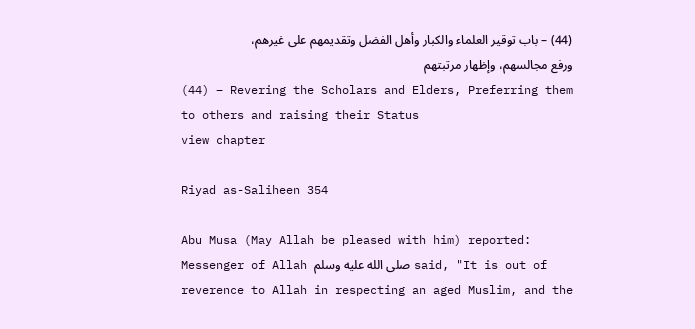(44) – باب توقير العلماء والكبار وأهل الفضل وتقديمهم على غيرهم، ورفع مجالسهم، وإظهار مرتبتهم
(44) – Revering the Scholars and Elders, Preferring them to others and raising their Status
view chapter

Riyad as-Saliheen 354

Abu Musa (May Allah be pleased with him) reported:
Messenger of Allah صلى الله عليه وسلم said, "It is out of reverence to Allah in respecting an aged Muslim, and the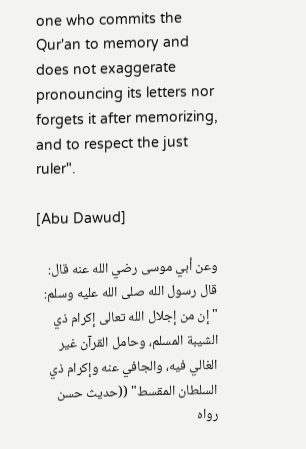one who commits the Qur'an to memory and does not exaggerate pronouncing its letters nor forgets it after memorizing, and to respect the just ruler".

[Abu Dawud]

وعن أبي موسى رضي الله عنه قال: قال رسول الله صلى الله عليه وسلم: "إن من إجلال الله تعالى إكرام ذي الشيبة المسلم، وحامل القرآن غير الغالي فيه، والجافي عنه وإكرام ذي السلطان المقسط" ((حديث حسن رواه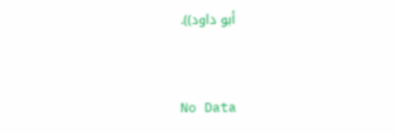أبو داود)).


No Data